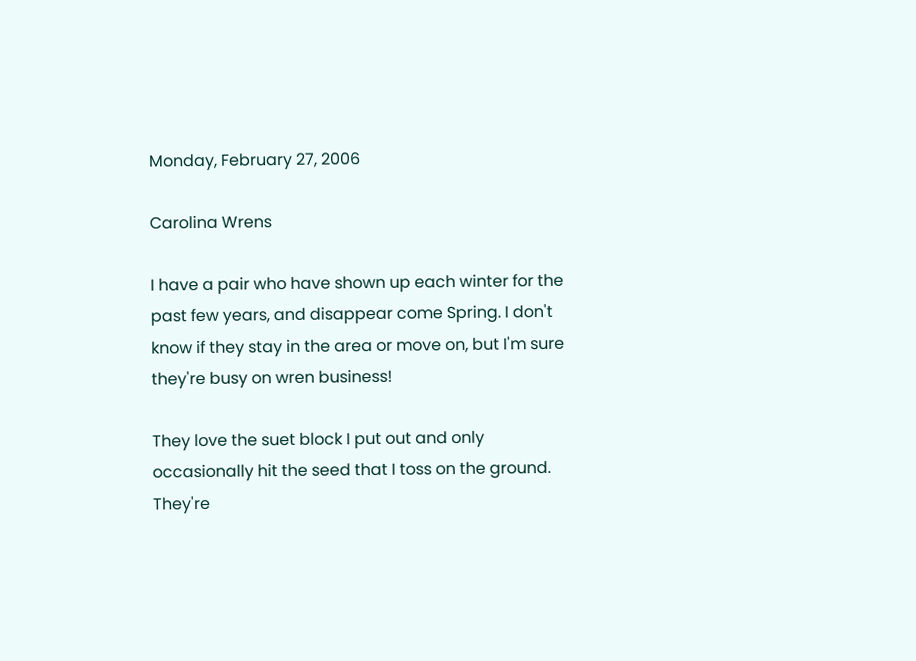Monday, February 27, 2006

Carolina Wrens

I have a pair who have shown up each winter for the past few years, and disappear come Spring. I don't know if they stay in the area or move on, but I'm sure they're busy on wren business!

They love the suet block I put out and only occasionally hit the seed that I toss on the ground. They're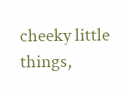cheeky little things,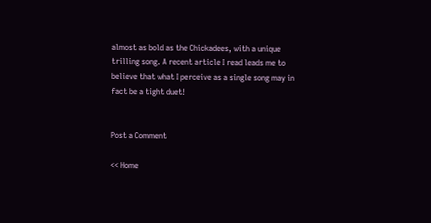almost as bold as the Chickadees, with a unique trilling song. A recent article I read leads me to believe that what I perceive as a single song may in fact be a tight duet!


Post a Comment

<< Home